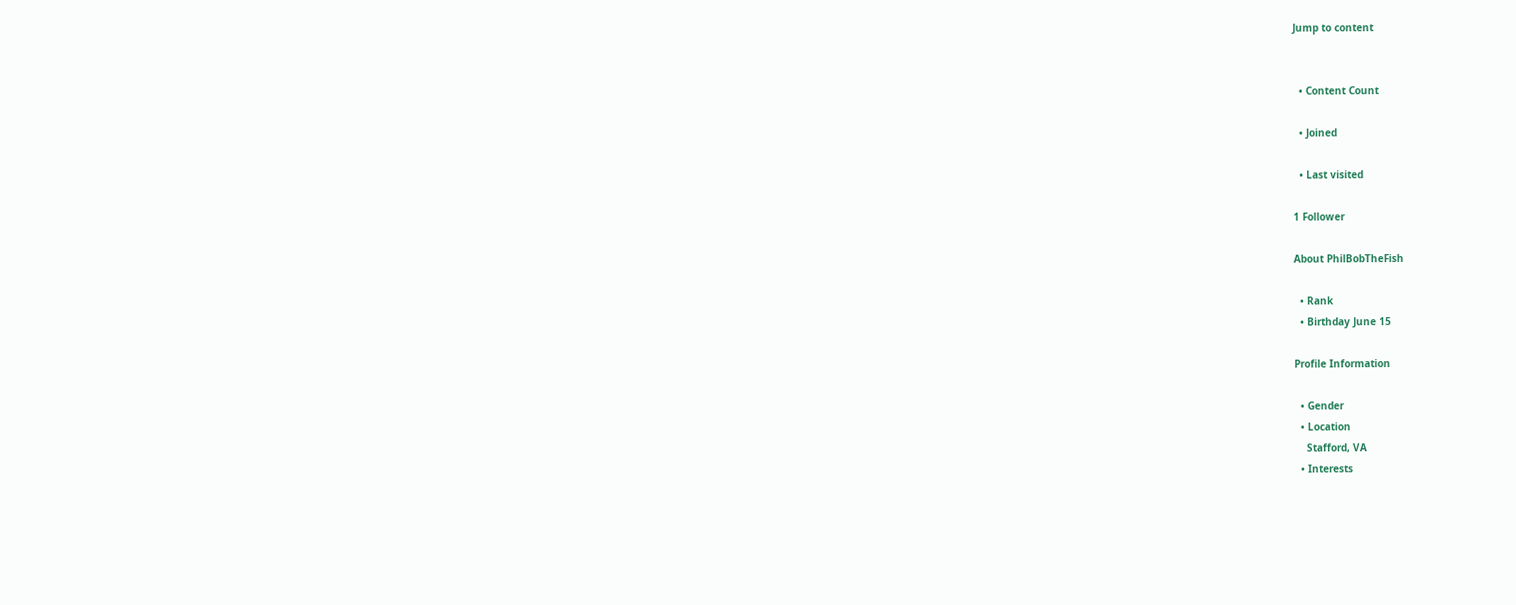Jump to content


  • Content Count

  • Joined

  • Last visited

1 Follower

About PhilBobTheFish

  • Rank
  • Birthday June 15

Profile Information

  • Gender
  • Location
    Stafford, VA
  • Interests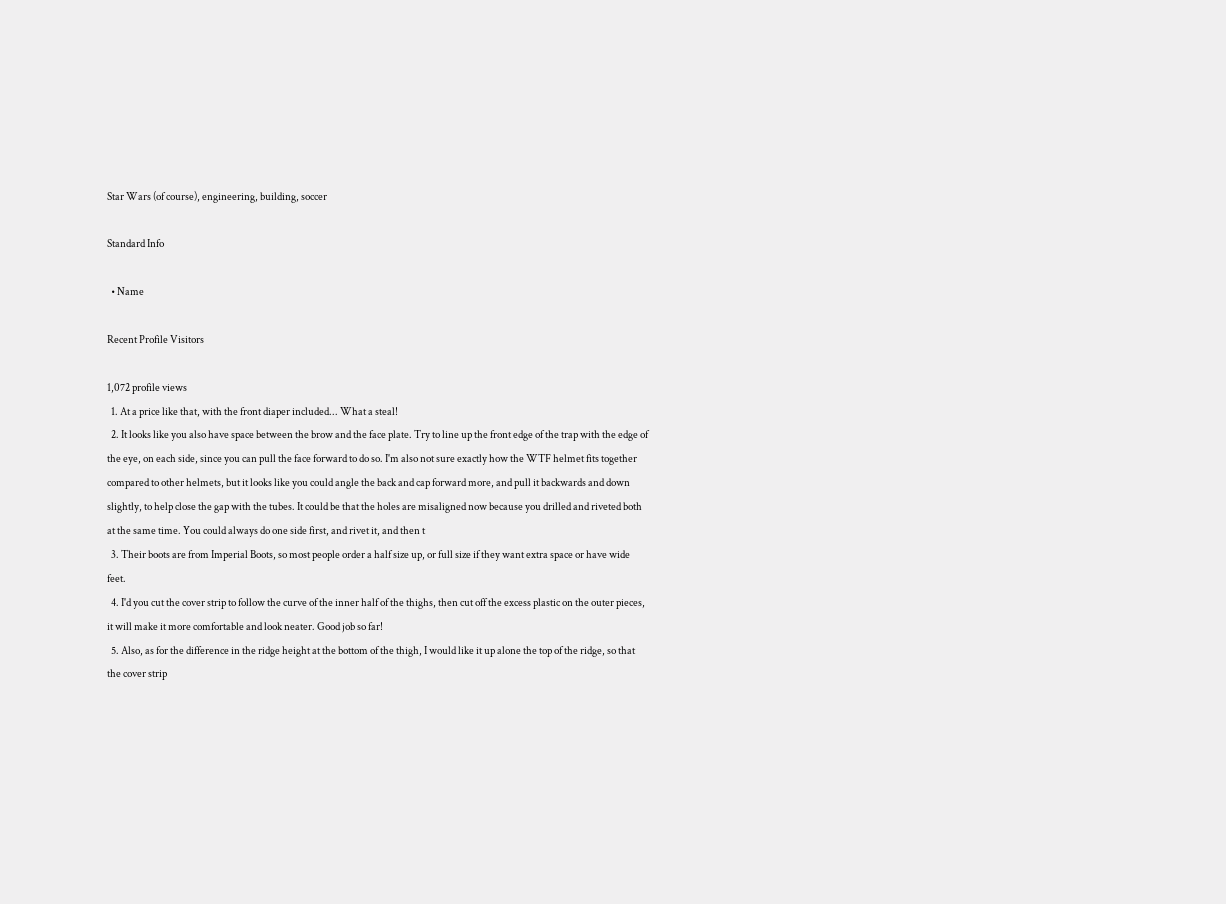Star Wars (of course), engineering, building, soccer

Standard Info

  • Name

Recent Profile Visitors

1,072 profile views
  1. At a price like that, with the front diaper included... What a steal!
  2. It looks like you also have space between the brow and the face plate. Try to line up the front edge of the trap with the edge of the eye, on each side, since you can pull the face forward to do so. I'm also not sure exactly how the WTF helmet fits together compared to other helmets, but it looks like you could angle the back and cap forward more, and pull it backwards and down slightly, to help close the gap with the tubes. It could be that the holes are misaligned now because you drilled and riveted both at the same time. You could always do one side first, and rivet it, and then t
  3. Their boots are from Imperial Boots, so most people order a half size up, or full size if they want extra space or have wide feet.
  4. I'd you cut the cover strip to follow the curve of the inner half of the thighs, then cut off the excess plastic on the outer pieces, it will make it more comfortable and look neater. Good job so far!
  5. Also, as for the difference in the ridge height at the bottom of the thigh, I would like it up alone the top of the ridge, so that the cover strip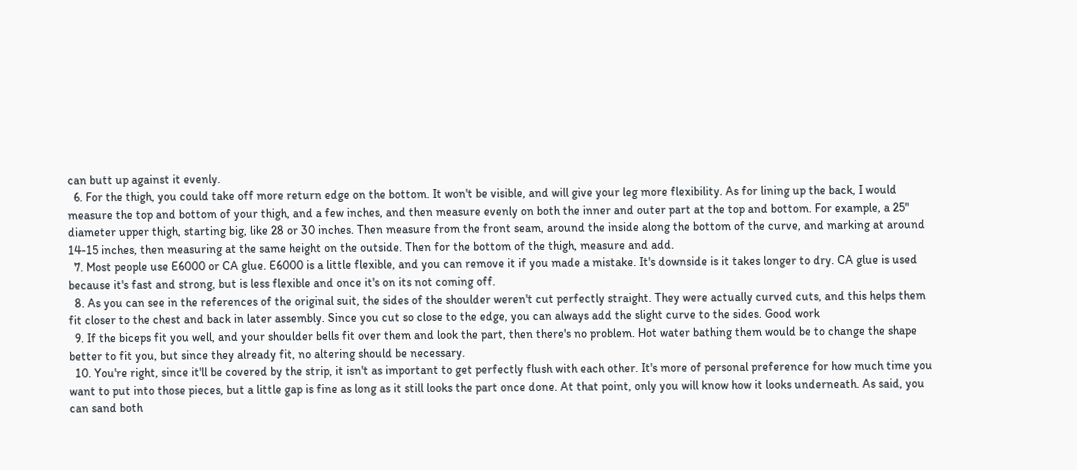can butt up against it evenly.
  6. For the thigh, you could take off more return edge on the bottom. It won't be visible, and will give your leg more flexibility. As for lining up the back, I would measure the top and bottom of your thigh, and a few inches, and then measure evenly on both the inner and outer part at the top and bottom. For example, a 25" diameter upper thigh, starting big, like 28 or 30 inches. Then measure from the front seam, around the inside along the bottom of the curve, and marking at around 14-15 inches, then measuring at the same height on the outside. Then for the bottom of the thigh, measure and add.
  7. Most people use E6000 or CA glue. E6000 is a little flexible, and you can remove it if you made a mistake. It's downside is it takes longer to dry. CA glue is used because it's fast and strong, but is less flexible and once it's on its not coming off.
  8. As you can see in the references of the original suit, the sides of the shoulder weren't cut perfectly straight. They were actually curved cuts, and this helps them fit closer to the chest and back in later assembly. Since you cut so close to the edge, you can always add the slight curve to the sides. Good work
  9. If the biceps fit you well, and your shoulder bells fit over them and look the part, then there's no problem. Hot water bathing them would be to change the shape better to fit you, but since they already fit, no altering should be necessary.
  10. You're right, since it'll be covered by the strip, it isn't as important to get perfectly flush with each other. It's more of personal preference for how much time you want to put into those pieces, but a little gap is fine as long as it still looks the part once done. At that point, only you will know how it looks underneath. As said, you can sand both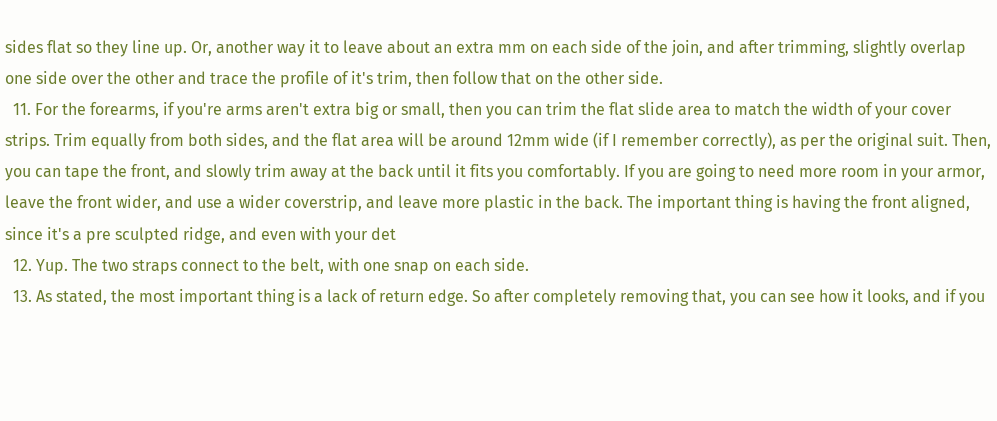sides flat so they line up. Or, another way it to leave about an extra mm on each side of the join, and after trimming, slightly overlap one side over the other and trace the profile of it's trim, then follow that on the other side.
  11. For the forearms, if you're arms aren't extra big or small, then you can trim the flat slide area to match the width of your cover strips. Trim equally from both sides, and the flat area will be around 12mm wide (if I remember correctly), as per the original suit. Then, you can tape the front, and slowly trim away at the back until it fits you comfortably. If you are going to need more room in your armor, leave the front wider, and use a wider coverstrip, and leave more plastic in the back. The important thing is having the front aligned, since it's a pre sculpted ridge, and even with your det
  12. Yup. The two straps connect to the belt, with one snap on each side.
  13. As stated, the most important thing is a lack of return edge. So after completely removing that, you can see how it looks, and if you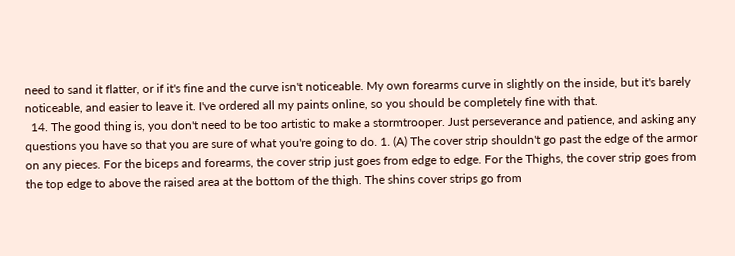need to sand it flatter, or if it's fine and the curve isn't noticeable. My own forearms curve in slightly on the inside, but it's barely noticeable, and easier to leave it. I've ordered all my paints online, so you should be completely fine with that.
  14. The good thing is, you don't need to be too artistic to make a stormtrooper. Just perseverance and patience, and asking any questions you have so that you are sure of what you're going to do. 1. (A) The cover strip shouldn't go past the edge of the armor on any pieces. For the biceps and forearms, the cover strip just goes from edge to edge. For the Thighs, the cover strip goes from the top edge to above the raised area at the bottom of the thigh. The shins cover strips go from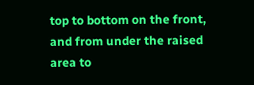top to bottom on the front, and from under the raised area to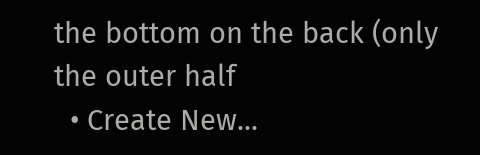the bottom on the back (only the outer half
  • Create New...